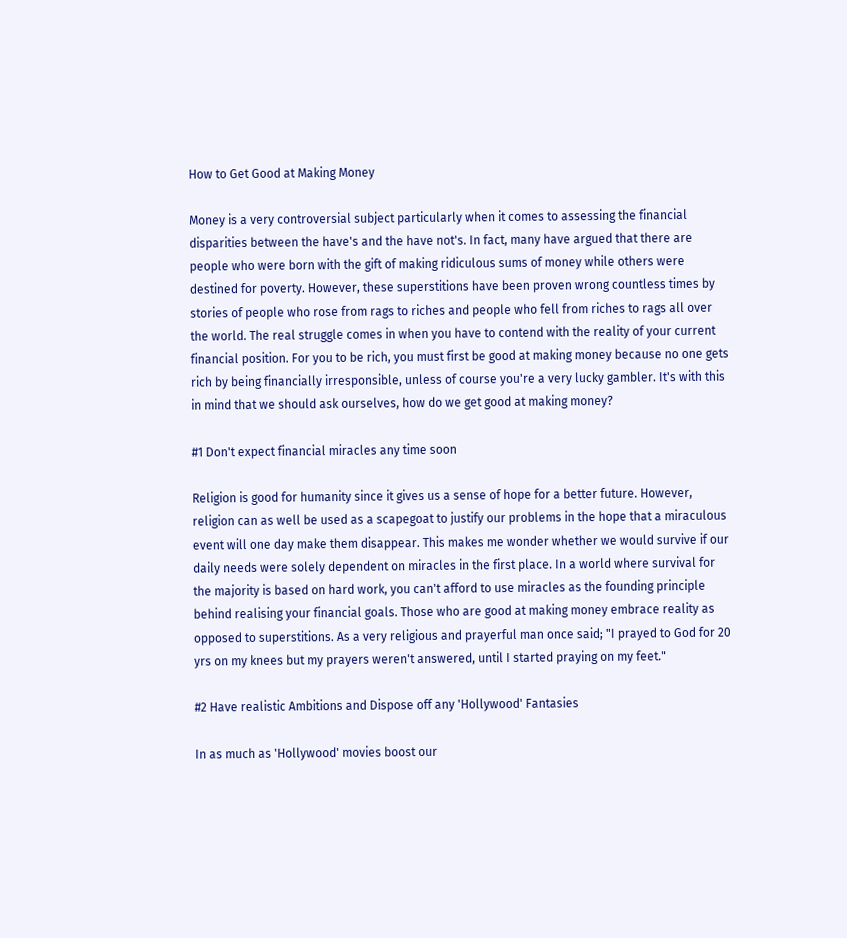How to Get Good at Making Money

Money is a very controversial subject particularly when it comes to assessing the financial disparities between the have's and the have not's. In fact, many have argued that there are people who were born with the gift of making ridiculous sums of money while others were destined for poverty. However, these superstitions have been proven wrong countless times by stories of people who rose from rags to riches and people who fell from riches to rags all over the world. The real struggle comes in when you have to contend with the reality of your current financial position. For you to be rich, you must first be good at making money because no one gets rich by being financially irresponsible, unless of course you're a very lucky gambler. It's with this in mind that we should ask ourselves, how do we get good at making money?

#1 Don't expect financial miracles any time soon

Religion is good for humanity since it gives us a sense of hope for a better future. However, religion can as well be used as a scapegoat to justify our problems in the hope that a miraculous event will one day make them disappear. This makes me wonder whether we would survive if our daily needs were solely dependent on miracles in the first place. In a world where survival for the majority is based on hard work, you can't afford to use miracles as the founding principle behind realising your financial goals. Those who are good at making money embrace reality as opposed to superstitions. As a very religious and prayerful man once said; "I prayed to God for 20 yrs on my knees but my prayers weren't answered, until I started praying on my feet."

#2 Have realistic Ambitions and Dispose off any 'Hollywood' Fantasies

In as much as 'Hollywood' movies boost our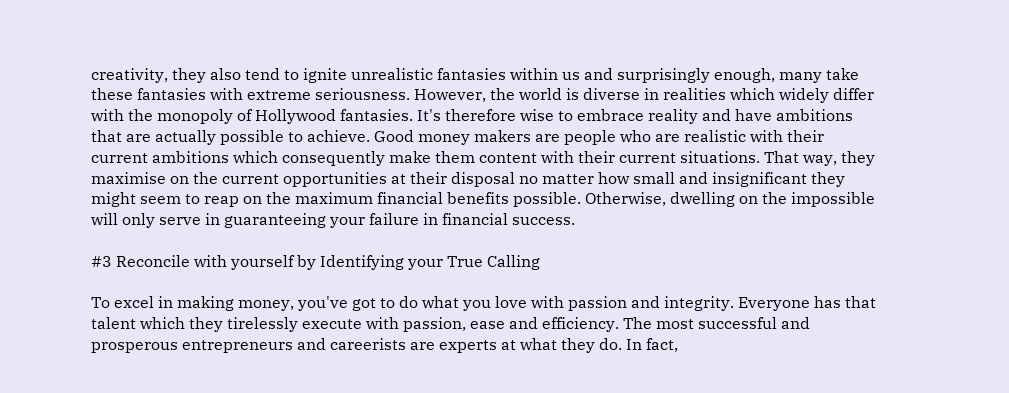creativity, they also tend to ignite unrealistic fantasies within us and surprisingly enough, many take these fantasies with extreme seriousness. However, the world is diverse in realities which widely differ with the monopoly of Hollywood fantasies. It's therefore wise to embrace reality and have ambitions that are actually possible to achieve. Good money makers are people who are realistic with their current ambitions which consequently make them content with their current situations. That way, they maximise on the current opportunities at their disposal no matter how small and insignificant they might seem to reap on the maximum financial benefits possible. Otherwise, dwelling on the impossible will only serve in guaranteeing your failure in financial success.

#3 Reconcile with yourself by Identifying your True Calling

To excel in making money, you've got to do what you love with passion and integrity. Everyone has that talent which they tirelessly execute with passion, ease and efficiency. The most successful and prosperous entrepreneurs and careerists are experts at what they do. In fact,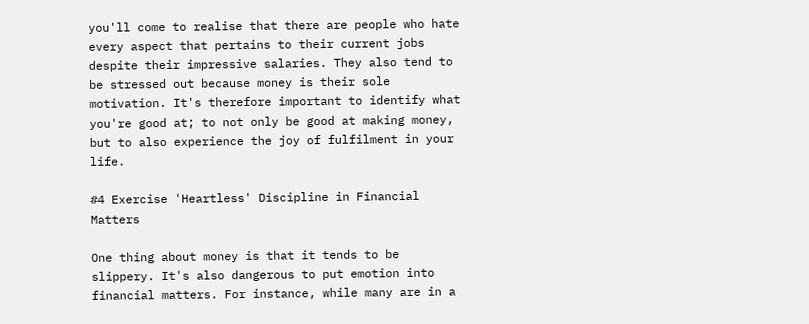you'll come to realise that there are people who hate every aspect that pertains to their current jobs despite their impressive salaries. They also tend to be stressed out because money is their sole motivation. It's therefore important to identify what you're good at; to not only be good at making money, but to also experience the joy of fulfilment in your life.

#4 Exercise 'Heartless' Discipline in Financial Matters

One thing about money is that it tends to be slippery. It's also dangerous to put emotion into financial matters. For instance, while many are in a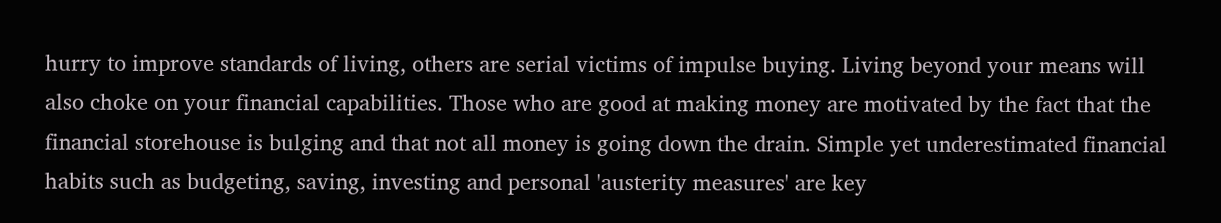hurry to improve standards of living, others are serial victims of impulse buying. Living beyond your means will also choke on your financial capabilities. Those who are good at making money are motivated by the fact that the financial storehouse is bulging and that not all money is going down the drain. Simple yet underestimated financial habits such as budgeting, saving, investing and personal 'austerity measures' are key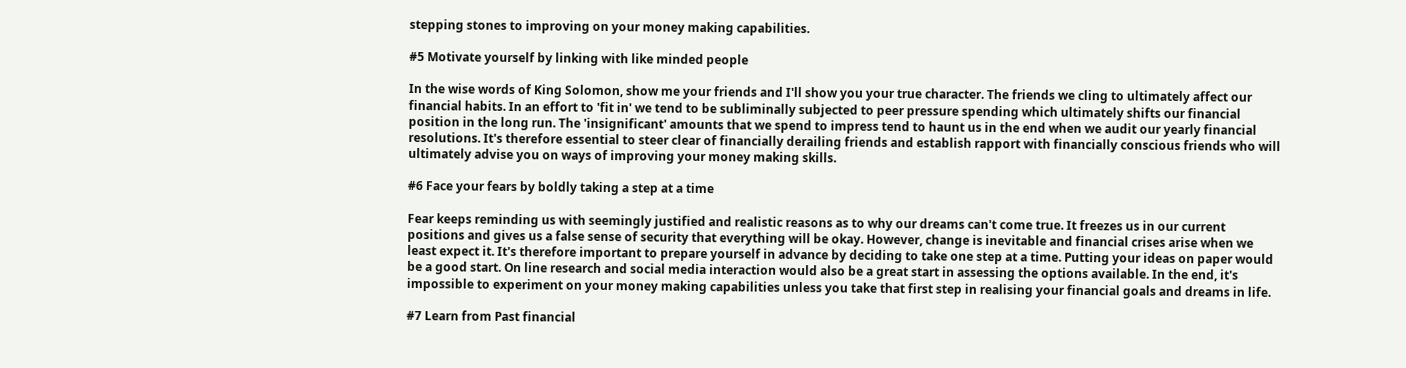stepping stones to improving on your money making capabilities.

#5 Motivate yourself by linking with like minded people

In the wise words of King Solomon, show me your friends and I'll show you your true character. The friends we cling to ultimately affect our financial habits. In an effort to 'fit in' we tend to be subliminally subjected to peer pressure spending which ultimately shifts our financial position in the long run. The 'insignificant' amounts that we spend to impress tend to haunt us in the end when we audit our yearly financial resolutions. It's therefore essential to steer clear of financially derailing friends and establish rapport with financially conscious friends who will ultimately advise you on ways of improving your money making skills.

#6 Face your fears by boldly taking a step at a time

Fear keeps reminding us with seemingly justified and realistic reasons as to why our dreams can't come true. It freezes us in our current positions and gives us a false sense of security that everything will be okay. However, change is inevitable and financial crises arise when we least expect it. It's therefore important to prepare yourself in advance by deciding to take one step at a time. Putting your ideas on paper would be a good start. On line research and social media interaction would also be a great start in assessing the options available. In the end, it's impossible to experiment on your money making capabilities unless you take that first step in realising your financial goals and dreams in life.

#7 Learn from Past financial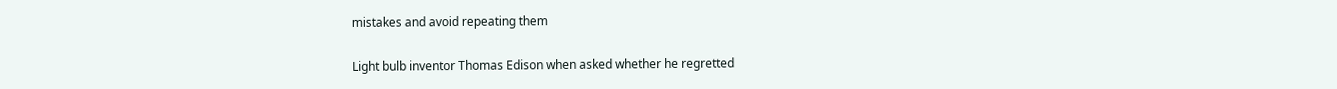mistakes and avoid repeating them

Light bulb inventor Thomas Edison when asked whether he regretted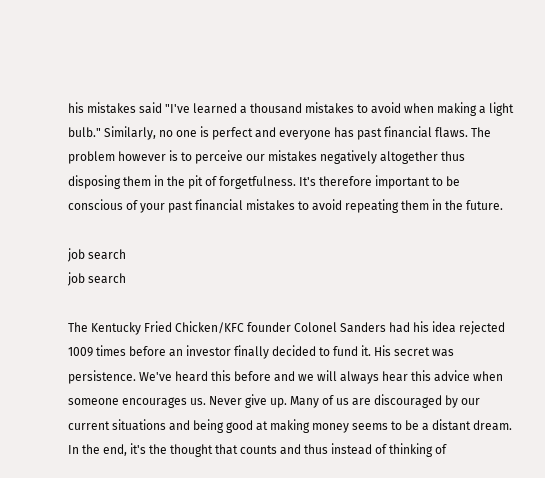his mistakes said "I've learned a thousand mistakes to avoid when making a light bulb." Similarly, no one is perfect and everyone has past financial flaws. The problem however is to perceive our mistakes negatively altogether thus disposing them in the pit of forgetfulness. It's therefore important to be conscious of your past financial mistakes to avoid repeating them in the future.

job search
job search

The Kentucky Fried Chicken/KFC founder Colonel Sanders had his idea rejected 1009 times before an investor finally decided to fund it. His secret was persistence. We've heard this before and we will always hear this advice when someone encourages us. Never give up. Many of us are discouraged by our current situations and being good at making money seems to be a distant dream. In the end, it's the thought that counts and thus instead of thinking of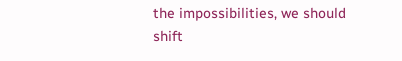the impossibilities, we should shift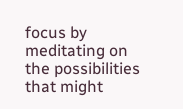focus by meditating on the possibilities that might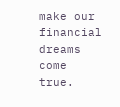make our financial dreams come true.